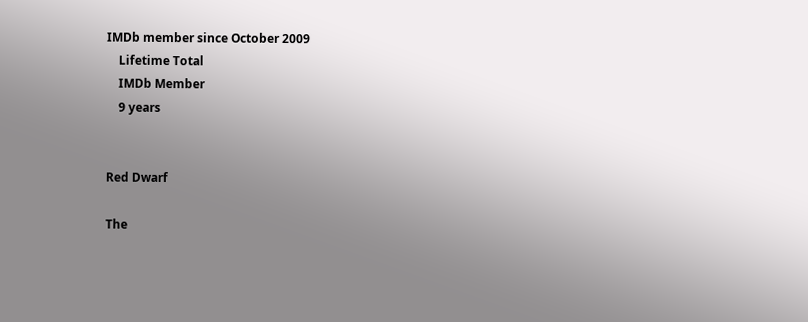IMDb member since October 2009
    Lifetime Total
    IMDb Member
    9 years


Red Dwarf

The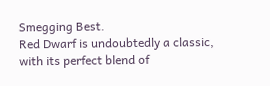Smegging Best.
Red Dwarf is undoubtedly a classic, with its perfect blend of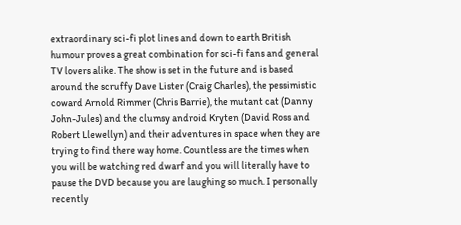extraordinary sci-fi plot lines and down to earth British humour proves a great combination for sci-fi fans and general TV lovers alike. The show is set in the future and is based around the scruffy Dave Lister (Craig Charles), the pessimistic coward Arnold Rimmer (Chris Barrie), the mutant cat (Danny John-Jules) and the clumsy android Kryten (David Ross and Robert Llewellyn) and their adventures in space when they are trying to find there way home. Countless are the times when you will be watching red dwarf and you will literally have to pause the DVD because you are laughing so much. I personally recently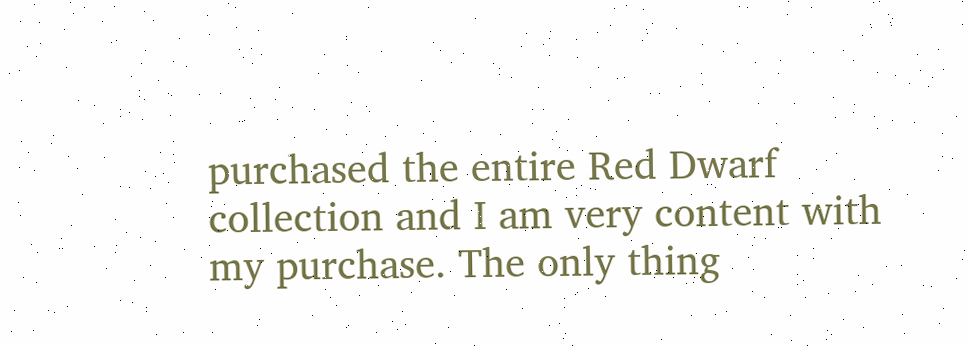purchased the entire Red Dwarf collection and I am very content with my purchase. The only thing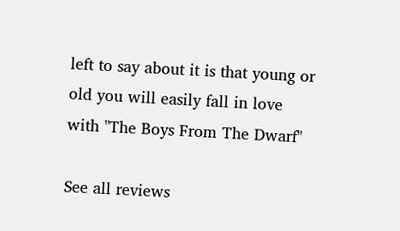left to say about it is that young or old you will easily fall in love with "The Boys From The Dwarf"

See all reviews